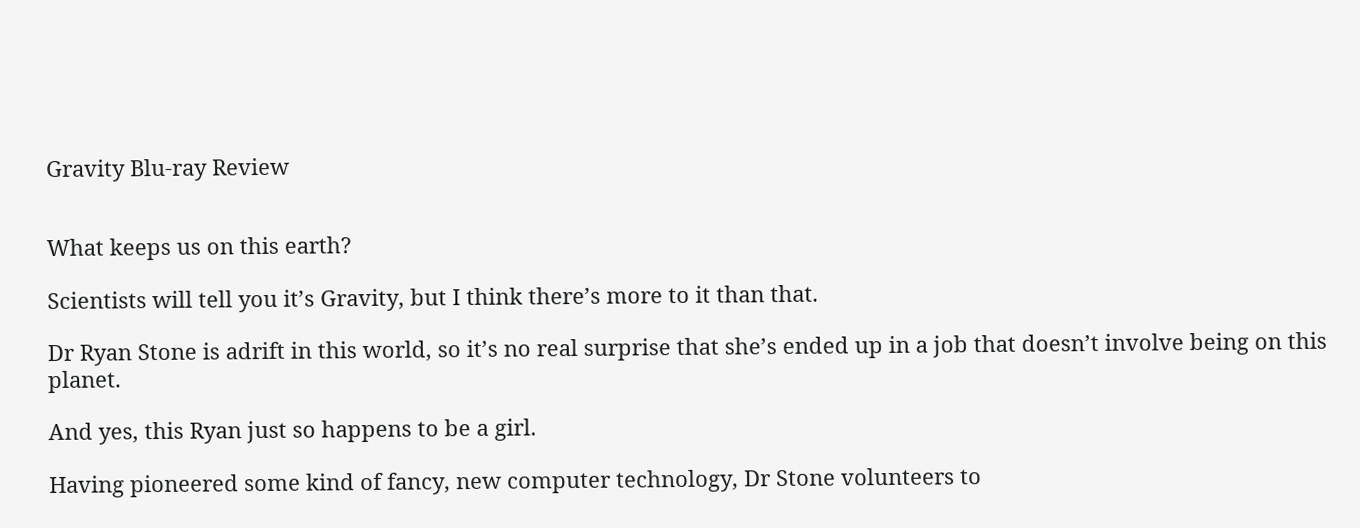Gravity Blu-ray Review


What keeps us on this earth?

Scientists will tell you it’s Gravity, but I think there’s more to it than that.

Dr Ryan Stone is adrift in this world, so it’s no real surprise that she’s ended up in a job that doesn’t involve being on this planet.

And yes, this Ryan just so happens to be a girl.

Having pioneered some kind of fancy, new computer technology, Dr Stone volunteers to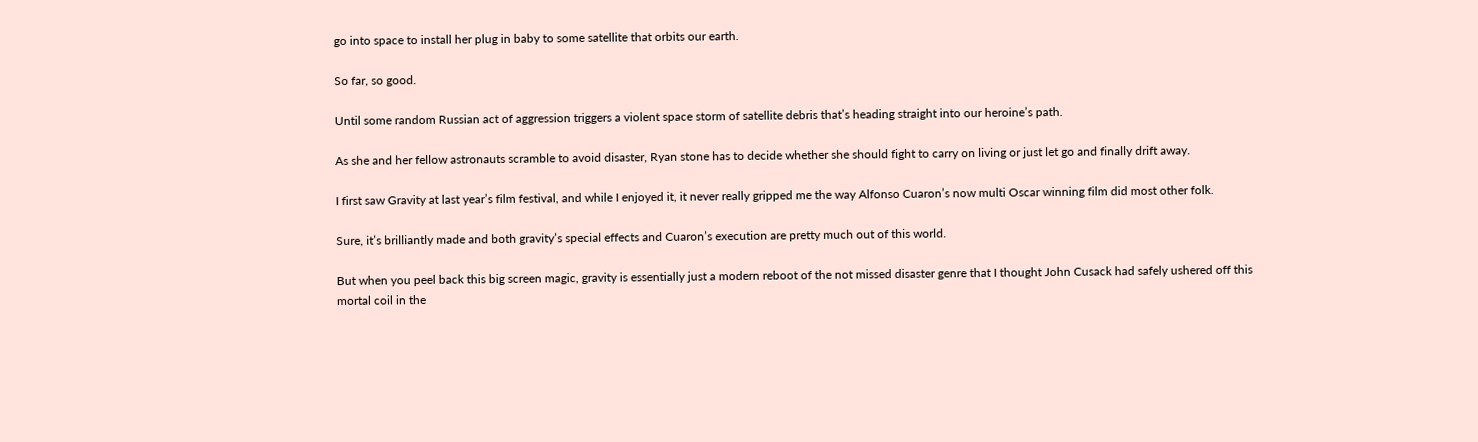go into space to install her plug in baby to some satellite that orbits our earth.

So far, so good.

Until some random Russian act of aggression triggers a violent space storm of satellite debris that’s heading straight into our heroine’s path.

As she and her fellow astronauts scramble to avoid disaster, Ryan stone has to decide whether she should fight to carry on living or just let go and finally drift away.

I first saw Gravity at last year’s film festival, and while I enjoyed it, it never really gripped me the way Alfonso Cuaron’s now multi Oscar winning film did most other folk.

Sure, it’s brilliantly made and both gravity’s special effects and Cuaron’s execution are pretty much out of this world.

But when you peel back this big screen magic, gravity is essentially just a modern reboot of the not missed disaster genre that I thought John Cusack had safely ushered off this mortal coil in the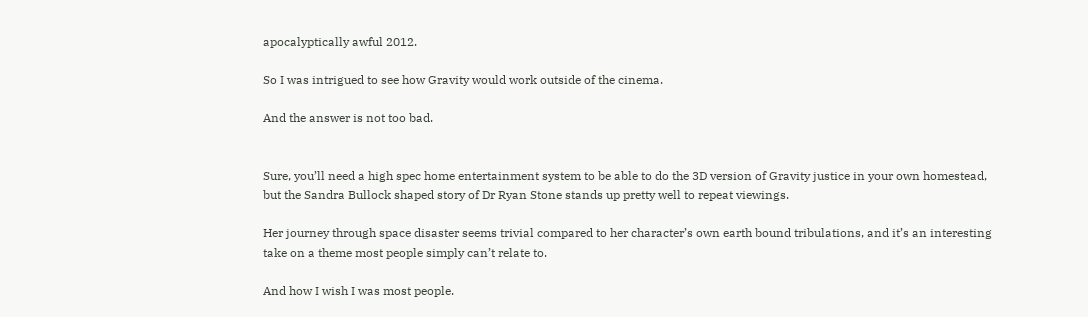apocalyptically awful 2012.

So I was intrigued to see how Gravity would work outside of the cinema.

And the answer is not too bad.


Sure, you’ll need a high spec home entertainment system to be able to do the 3D version of Gravity justice in your own homestead, but the Sandra Bullock shaped story of Dr Ryan Stone stands up pretty well to repeat viewings.

Her journey through space disaster seems trivial compared to her character’s own earth bound tribulations, and it’s an interesting take on a theme most people simply can’t relate to.

And how I wish I was most people.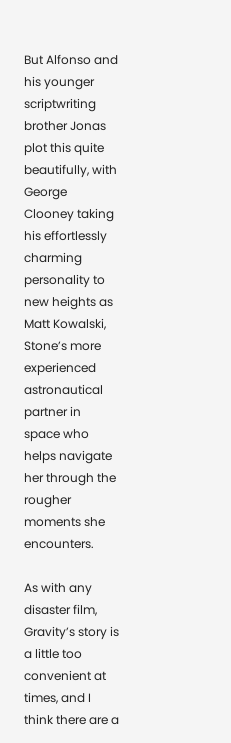But Alfonso and his younger scriptwriting brother Jonas plot this quite beautifully, with George Clooney taking his effortlessly charming personality to new heights as Matt Kowalski, Stone’s more experienced astronautical partner in space who helps navigate her through the rougher moments she encounters.

As with any disaster film, Gravity’s story is a little too convenient at times, and I think there are a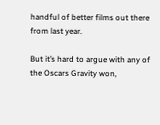handful of better films out there from last year.

But it’s hard to argue with any of the Oscars Gravity won,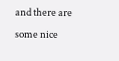and there are some nice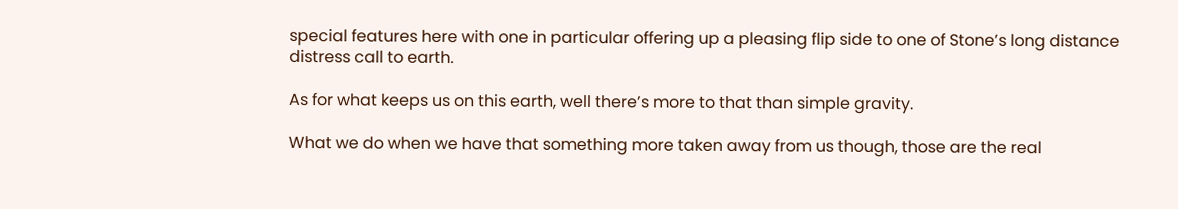special features here with one in particular offering up a pleasing flip side to one of Stone’s long distance distress call to earth.

As for what keeps us on this earth, well there’s more to that than simple gravity.

What we do when we have that something more taken away from us though, those are the real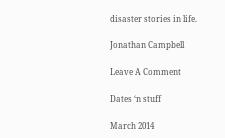disaster stories in life.

Jonathan Campbell

Leave A Comment

Dates ‘n stuff

March 2014